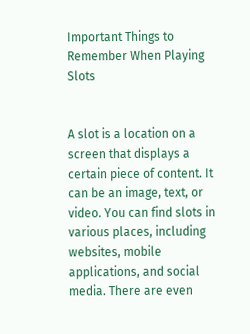Important Things to Remember When Playing Slots


A slot is a location on a screen that displays a certain piece of content. It can be an image, text, or video. You can find slots in various places, including websites, mobile applications, and social media. There are even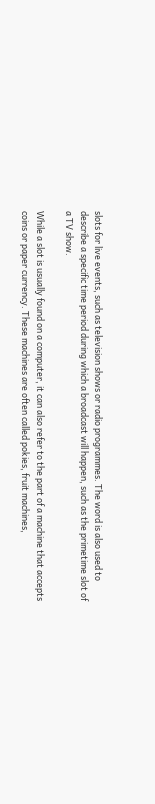slots for live events, such as television shows or radio programmes. The word is also used to describe a specific time period during which a broadcast will happen, such as the primetime slot of a TV show.

While a slot is usually found on a computer, it can also refer to the part of a machine that accepts coins or paper currency. These machines are often called pokies, fruit machines,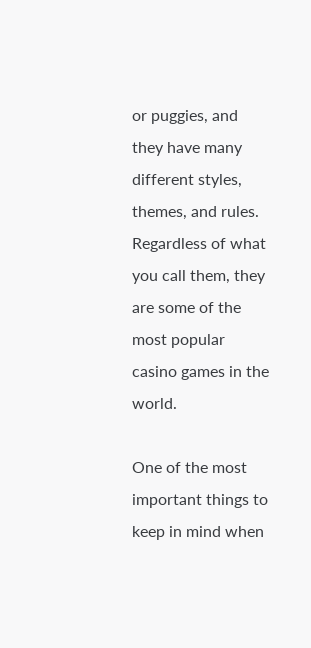or puggies, and they have many different styles, themes, and rules. Regardless of what you call them, they are some of the most popular casino games in the world.

One of the most important things to keep in mind when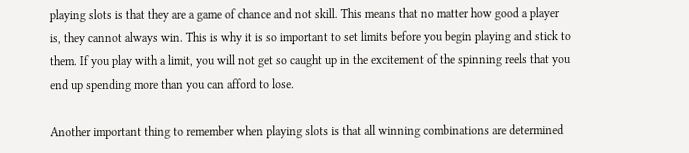playing slots is that they are a game of chance and not skill. This means that no matter how good a player is, they cannot always win. This is why it is so important to set limits before you begin playing and stick to them. If you play with a limit, you will not get so caught up in the excitement of the spinning reels that you end up spending more than you can afford to lose.

Another important thing to remember when playing slots is that all winning combinations are determined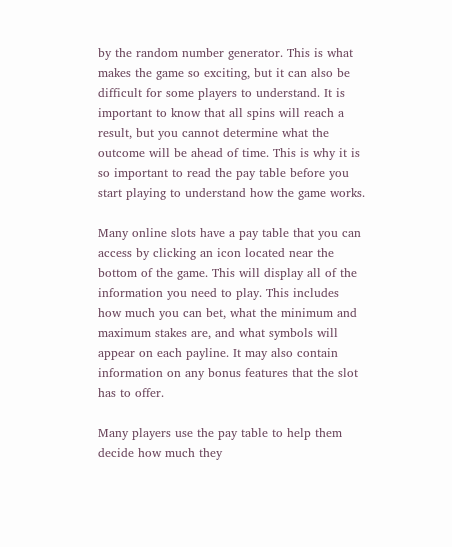by the random number generator. This is what makes the game so exciting, but it can also be difficult for some players to understand. It is important to know that all spins will reach a result, but you cannot determine what the outcome will be ahead of time. This is why it is so important to read the pay table before you start playing to understand how the game works.

Many online slots have a pay table that you can access by clicking an icon located near the bottom of the game. This will display all of the information you need to play. This includes how much you can bet, what the minimum and maximum stakes are, and what symbols will appear on each payline. It may also contain information on any bonus features that the slot has to offer.

Many players use the pay table to help them decide how much they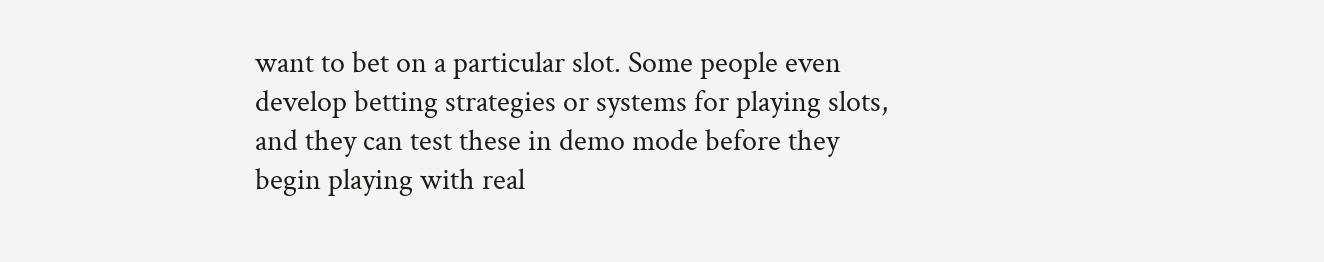want to bet on a particular slot. Some people even develop betting strategies or systems for playing slots, and they can test these in demo mode before they begin playing with real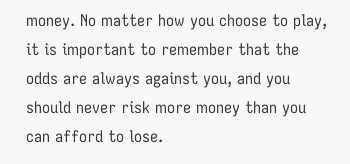money. No matter how you choose to play, it is important to remember that the odds are always against you, and you should never risk more money than you can afford to lose.